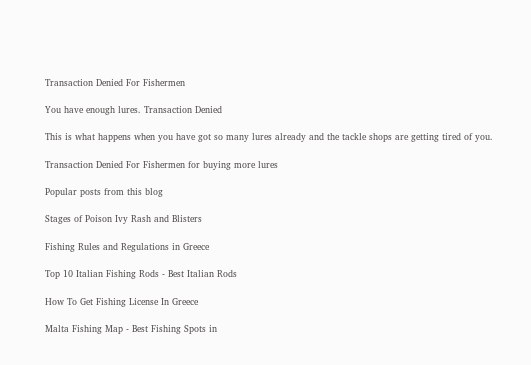Transaction Denied For Fishermen

You have enough lures. Transaction Denied

This is what happens when you have got so many lures already and the tackle shops are getting tired of you.

Transaction Denied For Fishermen for buying more lures

Popular posts from this blog

Stages of Poison Ivy Rash and Blisters

Fishing Rules and Regulations in Greece

Top 10 Italian Fishing Rods - Best Italian Rods

How To Get Fishing License In Greece

Malta Fishing Map - Best Fishing Spots in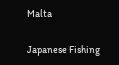Malta

Japanese Fishing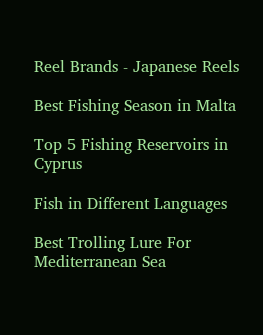Reel Brands - Japanese Reels

Best Fishing Season in Malta

Top 5 Fishing Reservoirs in Cyprus

Fish in Different Languages

Best Trolling Lure For Mediterranean Sea